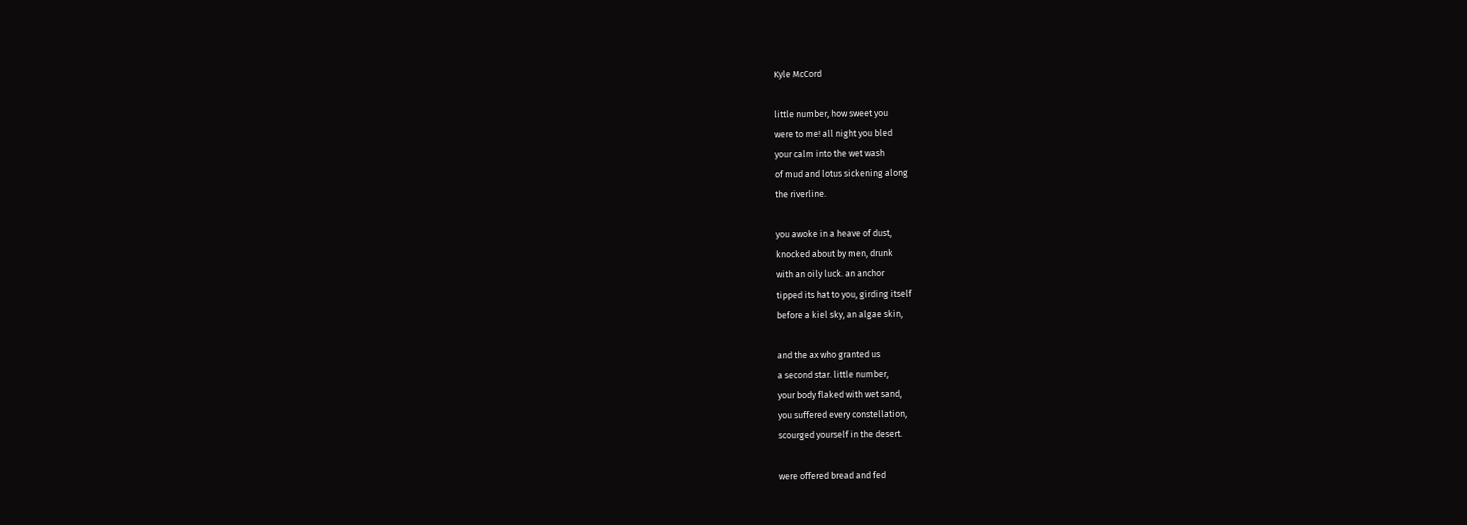Kyle McCord

little number, how sweet you
were to me! all night you bled
your calm into the wet wash
of mud and lotus sickening along
the riverline.

you awoke in a heave of dust,
knocked about by men, drunk
with an oily luck. an anchor
tipped its hat to you, girding itself
before a kiel sky, an algae skin,

and the ax who granted us
a second star. little number,
your body flaked with wet sand,
you suffered every constellation,
scourged yourself in the desert.

were offered bread and fed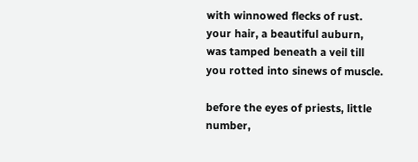with winnowed flecks of rust.
your hair, a beautiful auburn,
was tamped beneath a veil till
you rotted into sinews of muscle.

before the eyes of priests, little
number,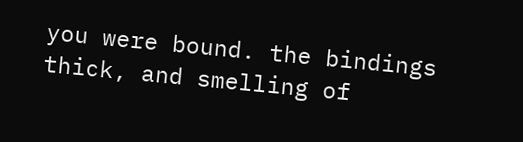you were bound. the bindings
thick, and smelling of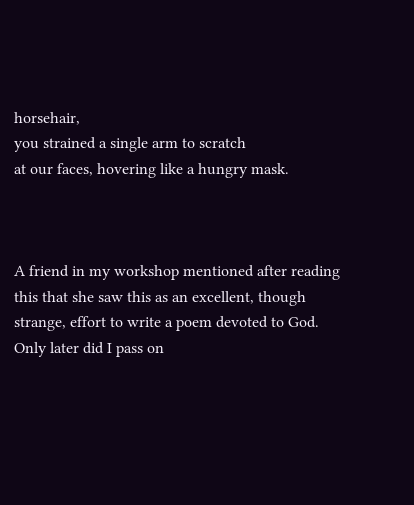horsehair,
you strained a single arm to scratch
at our faces, hovering like a hungry mask.



A friend in my workshop mentioned after reading this that she saw this as an excellent, though strange, effort to write a poem devoted to God. Only later did I pass on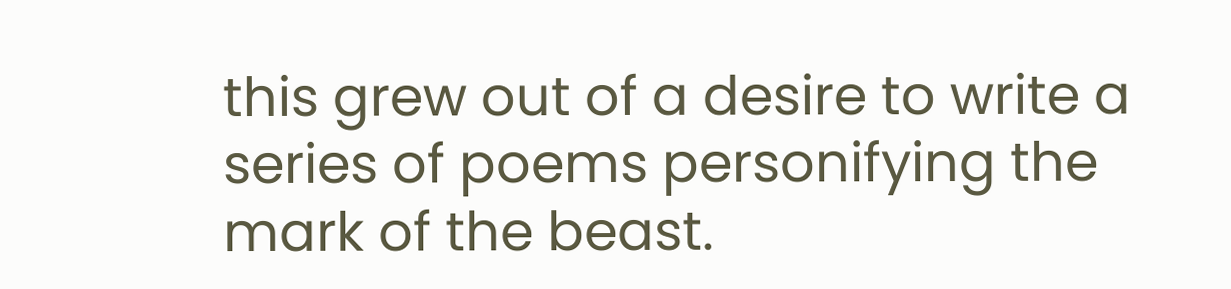this grew out of a desire to write a series of poems personifying the mark of the beast.